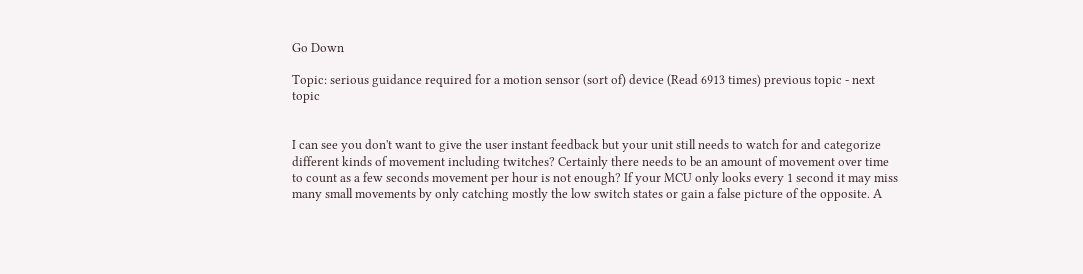Go Down

Topic: serious guidance required for a motion sensor (sort of) device (Read 6913 times) previous topic - next topic


I can see you don't want to give the user instant feedback but your unit still needs to watch for and categorize different kinds of movement including twitches? Certainly there needs to be an amount of movement over time to count as a few seconds movement per hour is not enough? If your MCU only looks every 1 second it may miss many small movements by only catching mostly the low switch states or gain a false picture of the opposite. A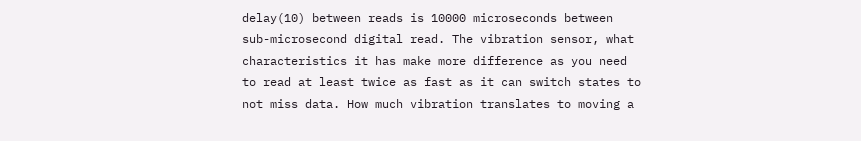delay(10) between reads is 10000 microseconds between sub-microsecond digital read. The vibration sensor, what characteristics it has make more difference as you need to read at least twice as fast as it can switch states to not miss data. How much vibration translates to moving a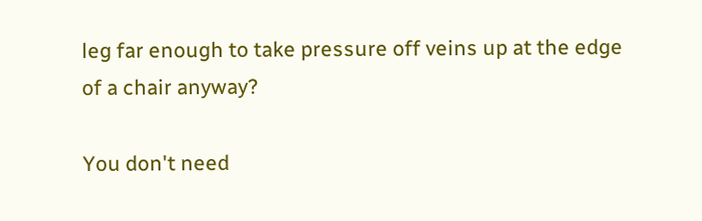leg far enough to take pressure off veins up at the edge of a chair anyway?

You don't need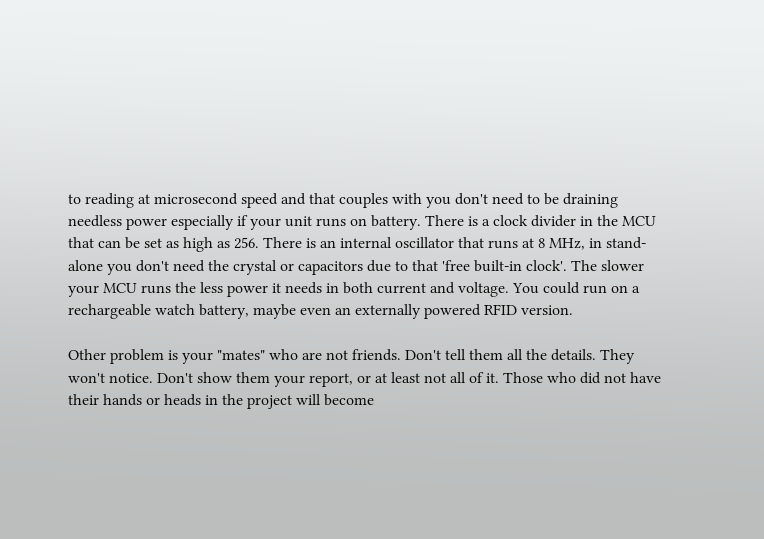to reading at microsecond speed and that couples with you don't need to be draining needless power especially if your unit runs on battery. There is a clock divider in the MCU that can be set as high as 256. There is an internal oscillator that runs at 8 MHz, in stand-alone you don't need the crystal or capacitors due to that 'free built-in clock'. The slower your MCU runs the less power it needs in both current and voltage. You could run on a rechargeable watch battery, maybe even an externally powered RFID version.

Other problem is your "mates" who are not friends. Don't tell them all the details. They won't notice. Don't show them your report, or at least not all of it. Those who did not have their hands or heads in the project will become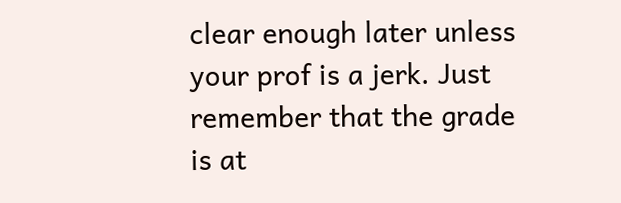clear enough later unless your prof is a jerk. Just remember that the grade is at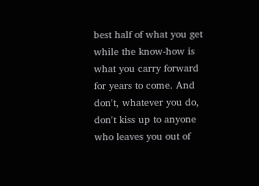best half of what you get while the know-how is what you carry forward for years to come. And don't, whatever you do, don't kiss up to anyone who leaves you out of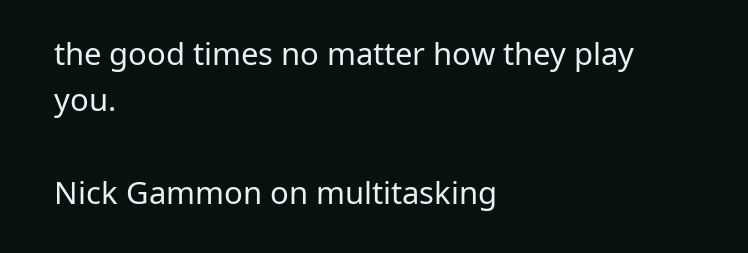the good times no matter how they play you.

Nick Gammon on multitasking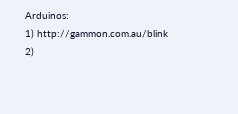Arduinos:
1) http://gammon.com.au/blink
2)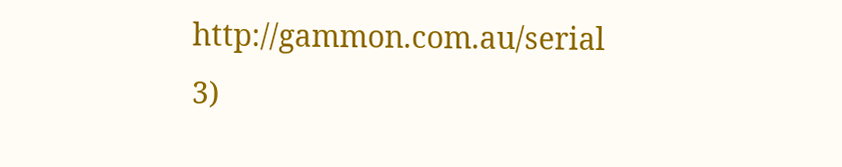http://gammon.com.au/serial
3)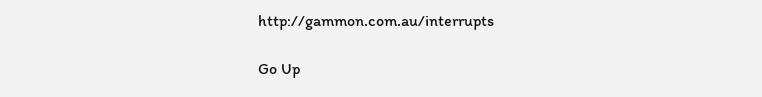http://gammon.com.au/interrupts

Go Up